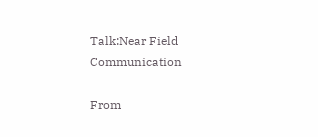Talk:Near Field Communication

From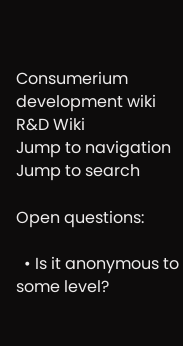Consumerium development wiki R&D Wiki
Jump to navigation Jump to search

Open questions:

  • Is it anonymous to some level?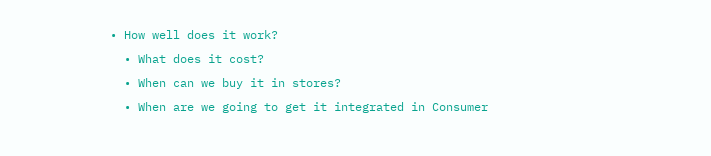• How well does it work?
  • What does it cost?
  • When can we buy it in stores?
  • When are we going to get it integrated in Consumer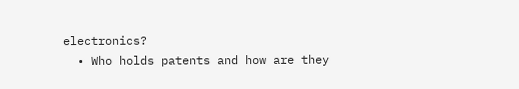electronics?
  • Who holds patents and how are they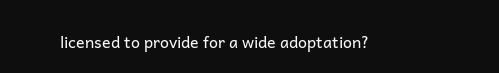licensed to provide for a wide adoptation?